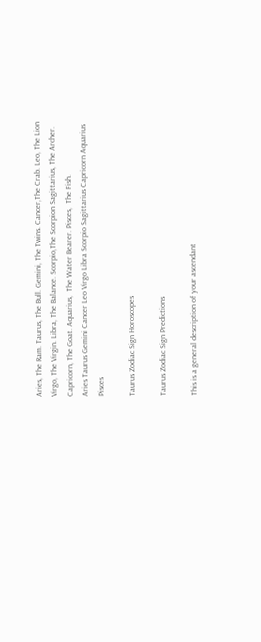Aries, The Ram. Taurus, The Bull. Gemini, The Twins. Cancer,The Crab. Leo, The Lion Virgo, The Virgin. Libra, The Balance. Scorpio,The Scorpion Sagittarius, The Archer. Capricorn, The Goat. Aquarius,  The Water Bearer. Pisces,  The Fish.
Aries Taurus Gemini Cancer Leo Virgo Libra Scorpio Sagittarius Capricorn Aquarius Pisces

Taurus Zodiac Sign Horoscopes

Taurus Zodiac Sign Predictions

This is a general description of your ascendant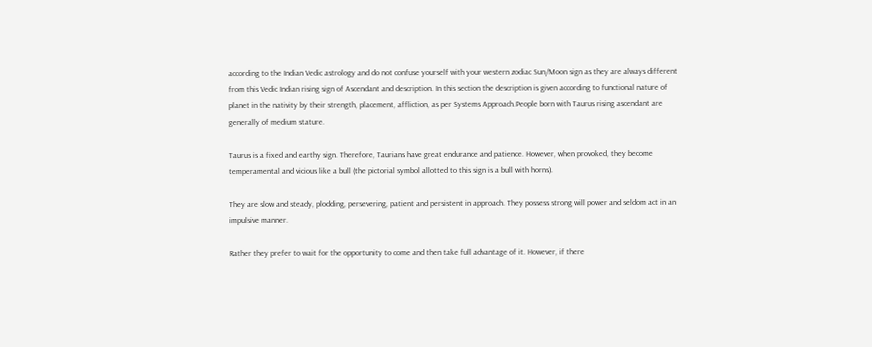according to the Indian Vedic astrology and do not confuse yourself with your western zodiac Sun/Moon sign as they are always different from this Vedic Indian rising sign of Ascendant and description. In this section the description is given according to functional nature of planet in the nativity by their strength, placement, affliction, as per Systems Approach.People born with Taurus rising ascendant are generally of medium stature.

Taurus is a fixed and earthy sign. Therefore, Taurians have great endurance and patience. However, when provoked, they become temperamental and vicious like a bull (the pictorial symbol allotted to this sign is a bull with horns).

They are slow and steady, plodding, persevering, patient and persistent in approach. They possess strong will power and seldom act in an impulsive manner.

Rather they prefer to wait for the opportunity to come and then take full advantage of it. However, if there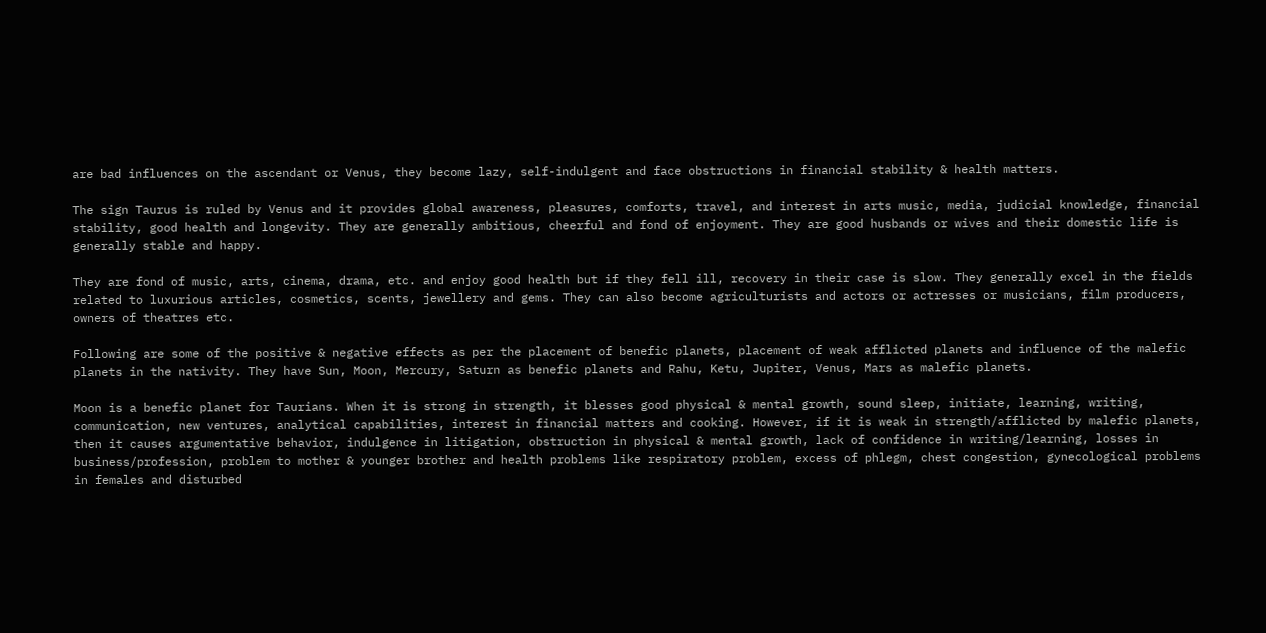are bad influences on the ascendant or Venus, they become lazy, self-indulgent and face obstructions in financial stability & health matters.

The sign Taurus is ruled by Venus and it provides global awareness, pleasures, comforts, travel, and interest in arts music, media, judicial knowledge, financial stability, good health and longevity. They are generally ambitious, cheerful and fond of enjoyment. They are good husbands or wives and their domestic life is generally stable and happy.

They are fond of music, arts, cinema, drama, etc. and enjoy good health but if they fell ill, recovery in their case is slow. They generally excel in the fields related to luxurious articles, cosmetics, scents, jewellery and gems. They can also become agriculturists and actors or actresses or musicians, film producers, owners of theatres etc.

Following are some of the positive & negative effects as per the placement of benefic planets, placement of weak afflicted planets and influence of the malefic planets in the nativity. They have Sun, Moon, Mercury, Saturn as benefic planets and Rahu, Ketu, Jupiter, Venus, Mars as malefic planets.

Moon is a benefic planet for Taurians. When it is strong in strength, it blesses good physical & mental growth, sound sleep, initiate, learning, writing, communication, new ventures, analytical capabilities, interest in financial matters and cooking. However, if it is weak in strength/afflicted by malefic planets, then it causes argumentative behavior, indulgence in litigation, obstruction in physical & mental growth, lack of confidence in writing/learning, losses in business/profession, problem to mother & younger brother and health problems like respiratory problem, excess of phlegm, chest congestion, gynecological problems in females and disturbed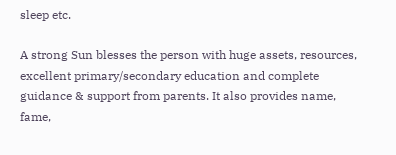sleep etc.

A strong Sun blesses the person with huge assets, resources, excellent primary/secondary education and complete guidance & support from parents. It also provides name, fame,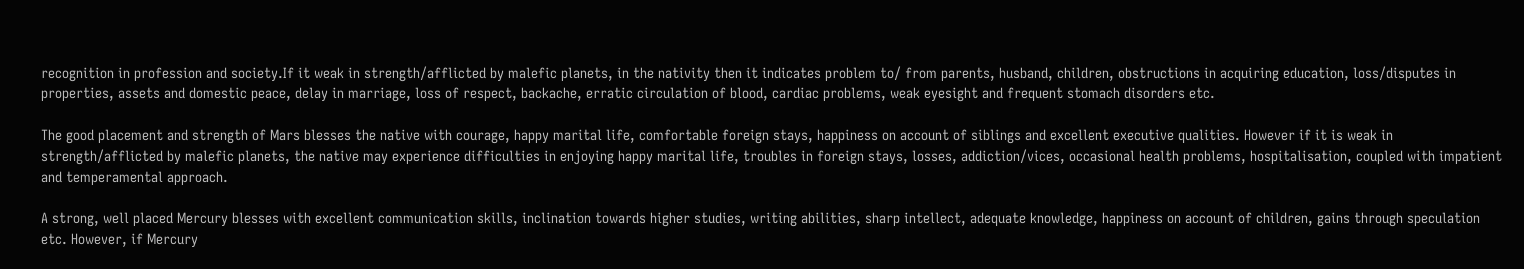recognition in profession and society.If it weak in strength/afflicted by malefic planets, in the nativity then it indicates problem to/ from parents, husband, children, obstructions in acquiring education, loss/disputes in properties, assets and domestic peace, delay in marriage, loss of respect, backache, erratic circulation of blood, cardiac problems, weak eyesight and frequent stomach disorders etc.

The good placement and strength of Mars blesses the native with courage, happy marital life, comfortable foreign stays, happiness on account of siblings and excellent executive qualities. However if it is weak in strength/afflicted by malefic planets, the native may experience difficulties in enjoying happy marital life, troubles in foreign stays, losses, addiction/vices, occasional health problems, hospitalisation, coupled with impatient and temperamental approach.

A strong, well placed Mercury blesses with excellent communication skills, inclination towards higher studies, writing abilities, sharp intellect, adequate knowledge, happiness on account of children, gains through speculation etc. However, if Mercury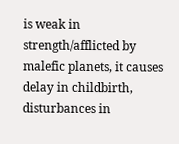is weak in strength/afflicted by malefic planets, it causes delay in childbirth, disturbances in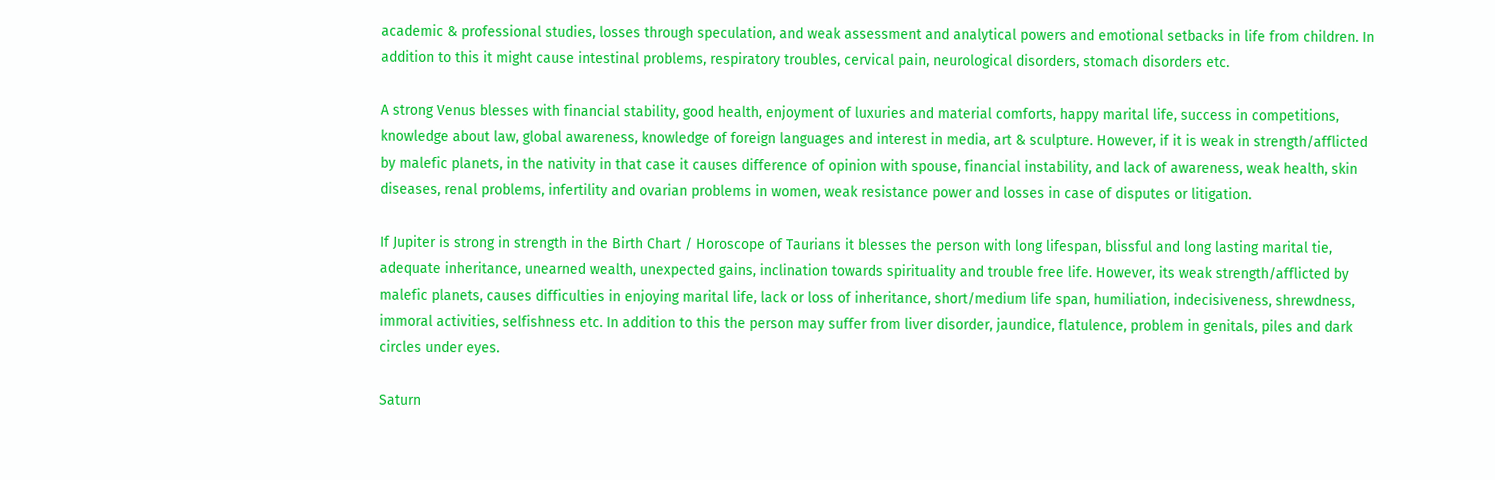academic & professional studies, losses through speculation, and weak assessment and analytical powers and emotional setbacks in life from children. In addition to this it might cause intestinal problems, respiratory troubles, cervical pain, neurological disorders, stomach disorders etc.

A strong Venus blesses with financial stability, good health, enjoyment of luxuries and material comforts, happy marital life, success in competitions, knowledge about law, global awareness, knowledge of foreign languages and interest in media, art & sculpture. However, if it is weak in strength/afflicted by malefic planets, in the nativity in that case it causes difference of opinion with spouse, financial instability, and lack of awareness, weak health, skin diseases, renal problems, infertility and ovarian problems in women, weak resistance power and losses in case of disputes or litigation.

If Jupiter is strong in strength in the Birth Chart / Horoscope of Taurians it blesses the person with long lifespan, blissful and long lasting marital tie, adequate inheritance, unearned wealth, unexpected gains, inclination towards spirituality and trouble free life. However, its weak strength/afflicted by malefic planets, causes difficulties in enjoying marital life, lack or loss of inheritance, short/medium life span, humiliation, indecisiveness, shrewdness, immoral activities, selfishness etc. In addition to this the person may suffer from liver disorder, jaundice, flatulence, problem in genitals, piles and dark circles under eyes.

Saturn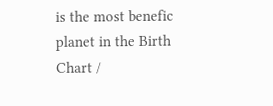is the most benefic planet in the Birth Chart /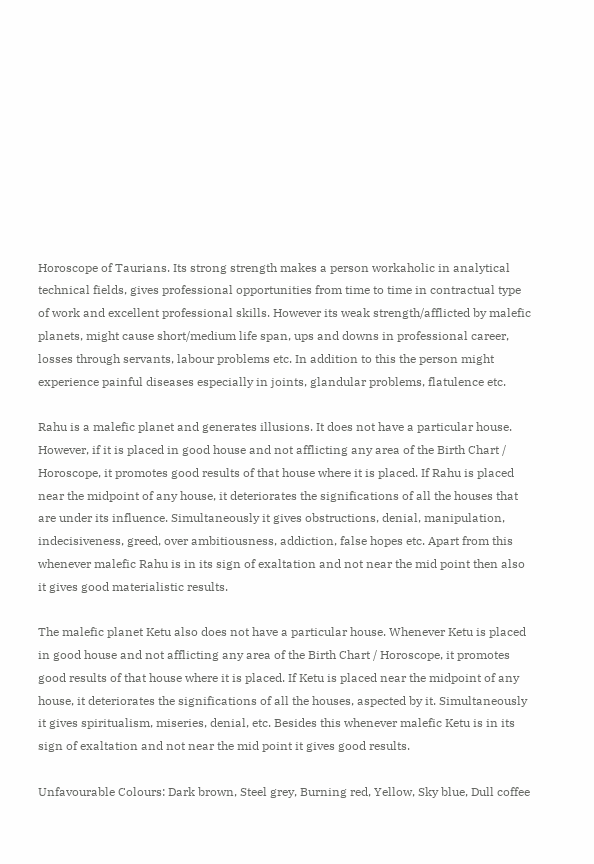Horoscope of Taurians. Its strong strength makes a person workaholic in analytical technical fields, gives professional opportunities from time to time in contractual type of work and excellent professional skills. However its weak strength/afflicted by malefic planets, might cause short/medium life span, ups and downs in professional career, losses through servants, labour problems etc. In addition to this the person might experience painful diseases especially in joints, glandular problems, flatulence etc.

Rahu is a malefic planet and generates illusions. It does not have a particular house. However, if it is placed in good house and not afflicting any area of the Birth Chart / Horoscope, it promotes good results of that house where it is placed. If Rahu is placed near the midpoint of any house, it deteriorates the significations of all the houses that are under its influence. Simultaneously it gives obstructions, denial, manipulation, indecisiveness, greed, over ambitiousness, addiction, false hopes etc. Apart from this whenever malefic Rahu is in its sign of exaltation and not near the mid point then also it gives good materialistic results.

The malefic planet Ketu also does not have a particular house. Whenever Ketu is placed in good house and not afflicting any area of the Birth Chart / Horoscope, it promotes good results of that house where it is placed. If Ketu is placed near the midpoint of any house, it deteriorates the significations of all the houses, aspected by it. Simultaneously it gives spiritualism, miseries, denial, etc. Besides this whenever malefic Ketu is in its sign of exaltation and not near the mid point it gives good results.

Unfavourable Colours: Dark brown, Steel grey, Burning red, Yellow, Sky blue, Dull coffee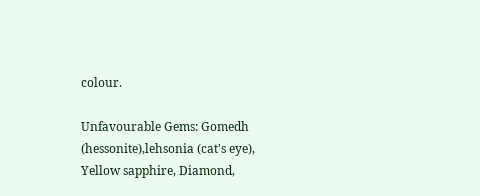colour.

Unfavourable Gems: Gomedh (hessonite),lehsonia (cat's eye), Yellow sapphire, Diamond,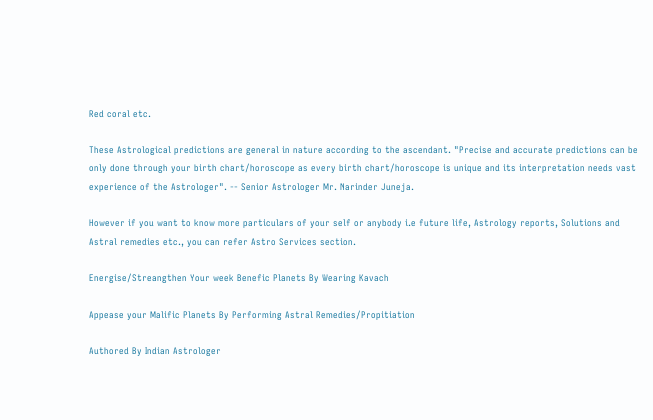Red coral etc.

These Astrological predictions are general in nature according to the ascendant. "Precise and accurate predictions can be only done through your birth chart/horoscope as every birth chart/horoscope is unique and its interpretation needs vast experience of the Astrologer". -- Senior Astrologer Mr. Narinder Juneja.

However if you want to know more particulars of your self or anybody i.e future life, Astrology reports, Solutions and Astral remedies etc., you can refer Astro Services section.

Energise/Streangthen Your week Benefic Planets By Wearing Kavach

Appease your Malific Planets By Performing Astral Remedies/Propitiation

Authored By Indian Astrologer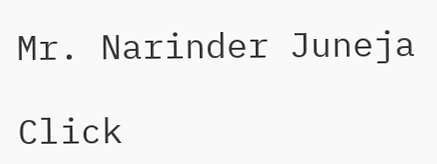Mr. Narinder Juneja

Click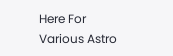Here For Various Astro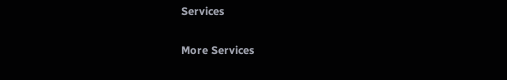Services

More Services